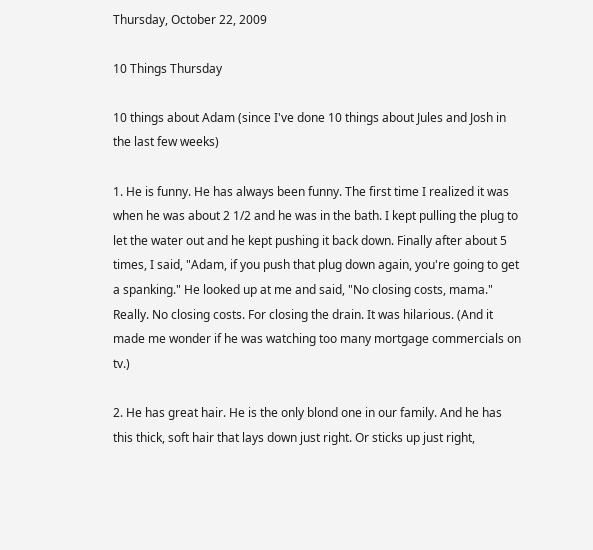Thursday, October 22, 2009

10 Things Thursday

10 things about Adam (since I've done 10 things about Jules and Josh in the last few weeks)

1. He is funny. He has always been funny. The first time I realized it was when he was about 2 1/2 and he was in the bath. I kept pulling the plug to let the water out and he kept pushing it back down. Finally after about 5 times, I said, "Adam, if you push that plug down again, you're going to get a spanking." He looked up at me and said, "No closing costs, mama." Really. No closing costs. For closing the drain. It was hilarious. (And it made me wonder if he was watching too many mortgage commercials on tv.)

2. He has great hair. He is the only blond one in our family. And he has this thick, soft hair that lays down just right. Or sticks up just right,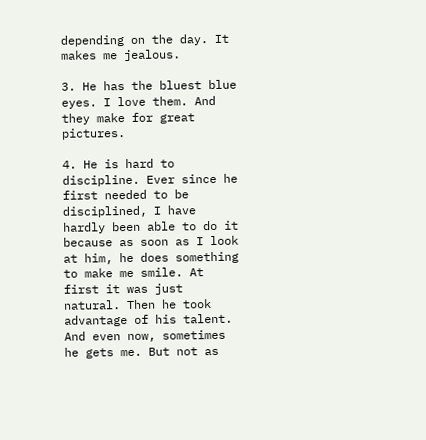depending on the day. It makes me jealous.

3. He has the bluest blue eyes. I love them. And they make for great pictures.

4. He is hard to discipline. Ever since he first needed to be disciplined, I have hardly been able to do it because as soon as I look at him, he does something to make me smile. At first it was just natural. Then he took advantage of his talent. And even now, sometimes he gets me. But not as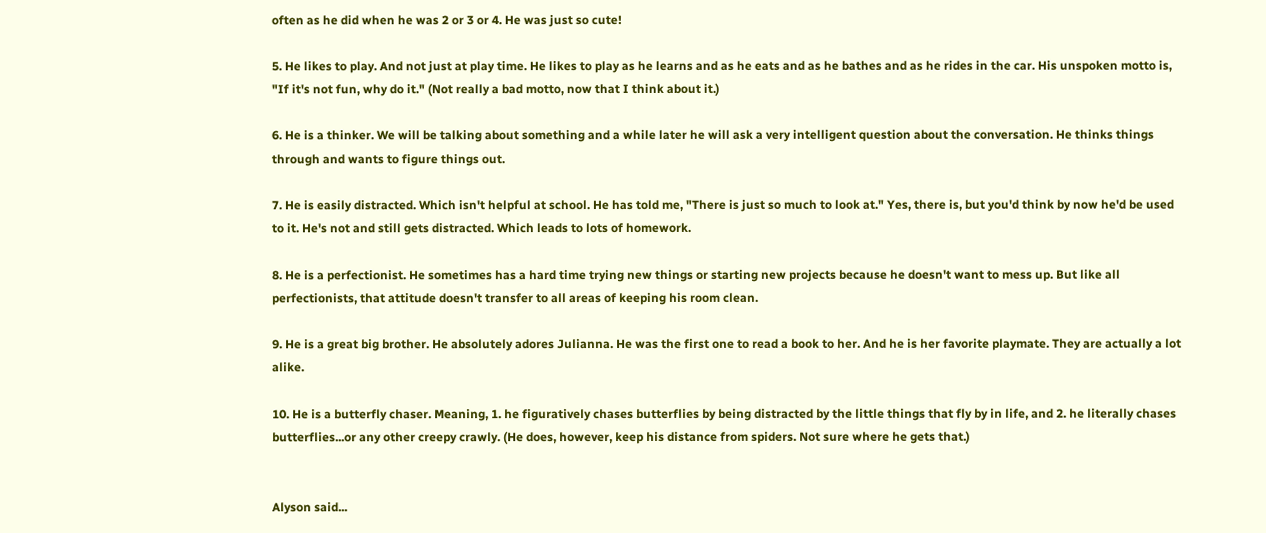often as he did when he was 2 or 3 or 4. He was just so cute!

5. He likes to play. And not just at play time. He likes to play as he learns and as he eats and as he bathes and as he rides in the car. His unspoken motto is, "If it's not fun, why do it." (Not really a bad motto, now that I think about it.)

6. He is a thinker. We will be talking about something and a while later he will ask a very intelligent question about the conversation. He thinks things through and wants to figure things out.

7. He is easily distracted. Which isn't helpful at school. He has told me, "There is just so much to look at." Yes, there is, but you'd think by now he'd be used to it. He's not and still gets distracted. Which leads to lots of homework.

8. He is a perfectionist. He sometimes has a hard time trying new things or starting new projects because he doesn't want to mess up. But like all perfectionists, that attitude doesn't transfer to all areas of keeping his room clean.

9. He is a great big brother. He absolutely adores Julianna. He was the first one to read a book to her. And he is her favorite playmate. They are actually a lot alike.

10. He is a butterfly chaser. Meaning, 1. he figuratively chases butterflies by being distracted by the little things that fly by in life, and 2. he literally chases butterflies...or any other creepy crawly. (He does, however, keep his distance from spiders. Not sure where he gets that.)


Alyson said...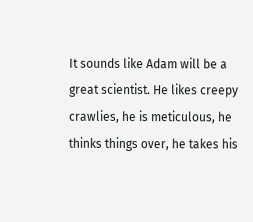It sounds like Adam will be a great scientist. He likes creepy crawlies, he is meticulous, he thinks things over, he takes his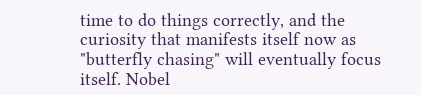time to do things correctly, and the curiosity that manifests itself now as "butterfly chasing" will eventually focus itself. Nobel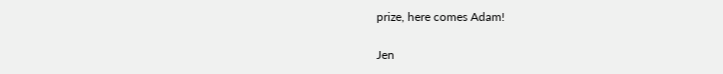prize, here comes Adam!

Jen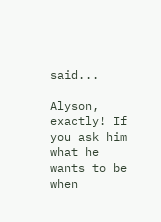said...

Alyson, exactly! If you ask him what he wants to be when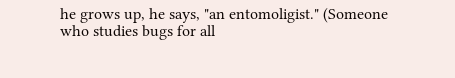he grows up, he says, "an entomoligist." (Someone who studies bugs for all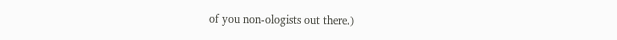of you non-ologists out there.)